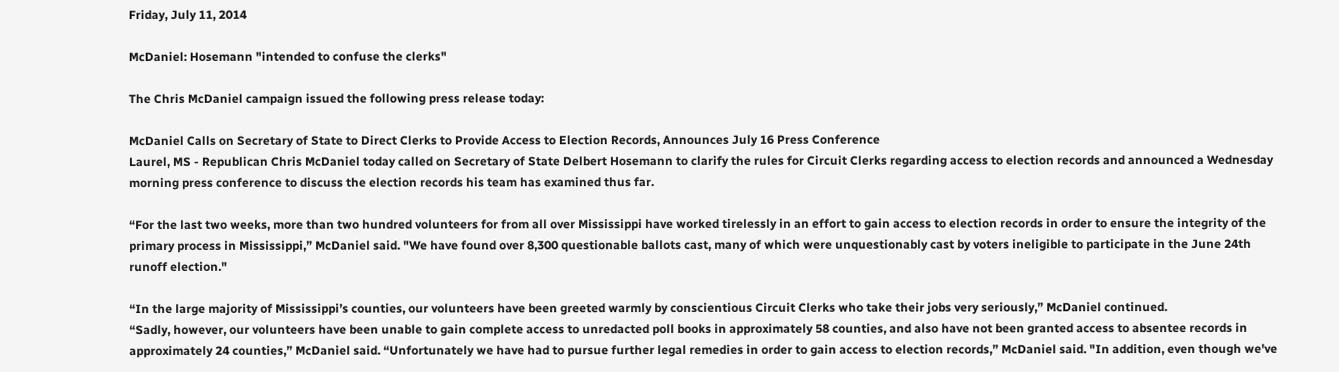Friday, July 11, 2014

McDaniel: Hosemann "intended to confuse the clerks"

The Chris McDaniel campaign issued the following press release today:

McDaniel Calls on Secretary of State to Direct Clerks to Provide Access to Election Records, Announces July 16 Press Conference
Laurel, MS - Republican Chris McDaniel today called on Secretary of State Delbert Hosemann to clarify the rules for Circuit Clerks regarding access to election records and announced a Wednesday morning press conference to discuss the election records his team has examined thus far.

“For the last two weeks, more than two hundred volunteers for from all over Mississippi have worked tirelessly in an effort to gain access to election records in order to ensure the integrity of the primary process in Mississippi,” McDaniel said. "We have found over 8,300 questionable ballots cast, many of which were unquestionably cast by voters ineligible to participate in the June 24th runoff election."

“In the large majority of Mississippi’s counties, our volunteers have been greeted warmly by conscientious Circuit Clerks who take their jobs very seriously,” McDaniel continued.
“Sadly, however, our volunteers have been unable to gain complete access to unredacted poll books in approximately 58 counties, and also have not been granted access to absentee records in approximately 24 counties,” McDaniel said. “Unfortunately we have had to pursue further legal remedies in order to gain access to election records,” McDaniel said. "In addition, even though we've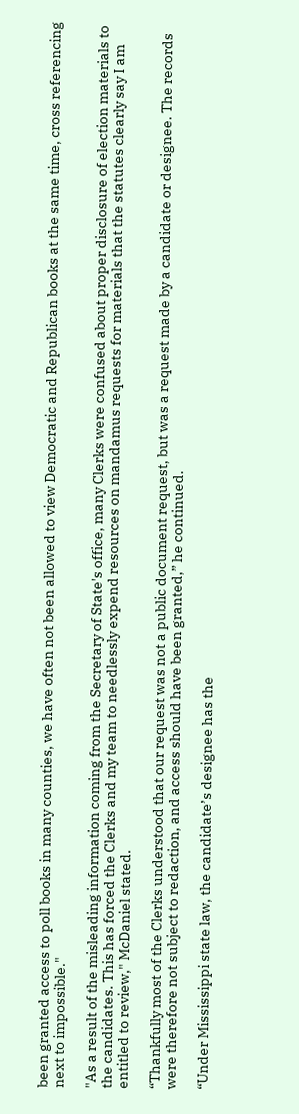been granted access to poll books in many counties, we have often not been allowed to view Democratic and Republican books at the same time, cross referencing next to impossible."

"As a result of the misleading information coming from the Secretary of State's office, many Clerks were confused about proper disclosure of election materials to the candidates. This has forced the Clerks and my team to needlessly expend resources on mandamus requests for materials that the statutes clearly say I am entitled to review," McDaniel stated.

“Thankfully most of the Clerks understood that our request was not a public document request, but was a request made by a candidate or designee. The records were therefore not subject to redaction, and access should have been granted,” he continued.

“Under Mississippi state law, the candidate’s designee has the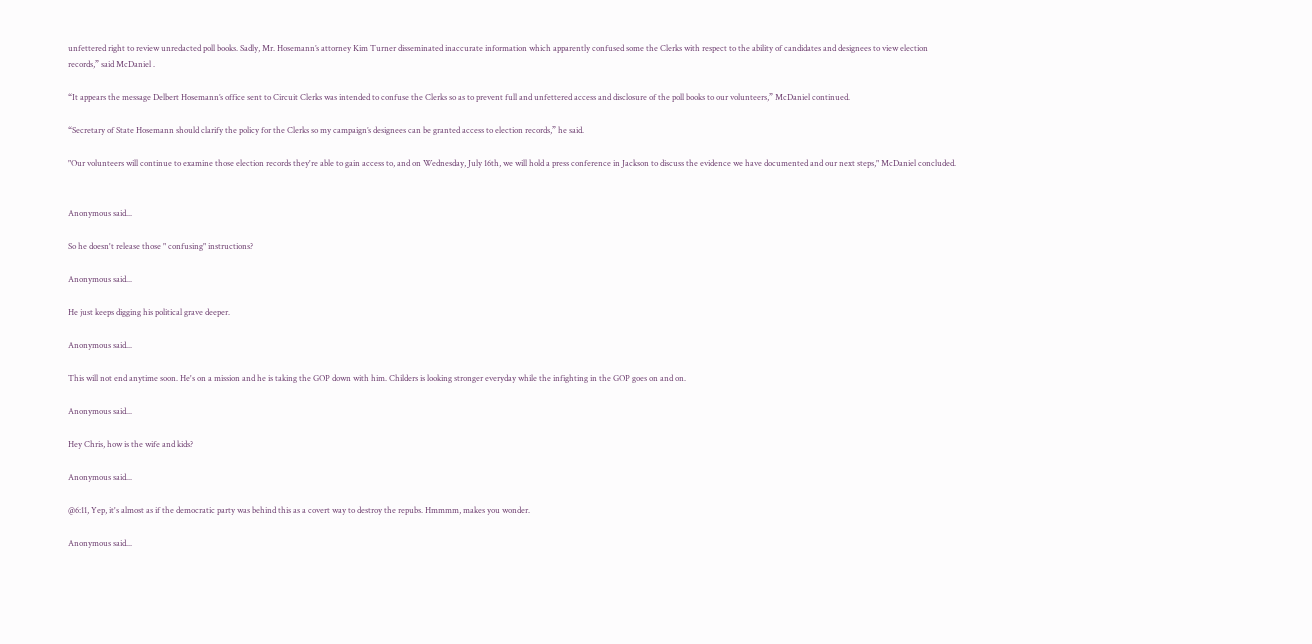unfettered right to review unredacted poll books. Sadly, Mr. Hosemann’s attorney Kim Turner disseminated inaccurate information which apparently confused some the Clerks with respect to the ability of candidates and designees to view election records,” said McDaniel .

“It appears the message Delbert Hosemann’s office sent to Circuit Clerks was intended to confuse the Clerks so as to prevent full and unfettered access and disclosure of the poll books to our volunteers,” McDaniel continued.

“Secretary of State Hosemann should clarify the policy for the Clerks so my campaign’s designees can be granted access to election records,” he said.

"Our volunteers will continue to examine those election records they're able to gain access to, and on Wednesday, July 16th, we will hold a press conference in Jackson to discuss the evidence we have documented and our next steps," McDaniel concluded.


Anonymous said...

So he doesn't release those " confusing" instructions?

Anonymous said...

He just keeps digging his political grave deeper.

Anonymous said...

This will not end anytime soon. He's on a mission and he is taking the GOP down with him. Childers is looking stronger everyday while the infighting in the GOP goes on and on.

Anonymous said...

Hey Chris, how is the wife and kids?

Anonymous said...

@6:11, Yep, it's almost as if the democratic party was behind this as a covert way to destroy the repubs. Hmmmm, makes you wonder.

Anonymous said...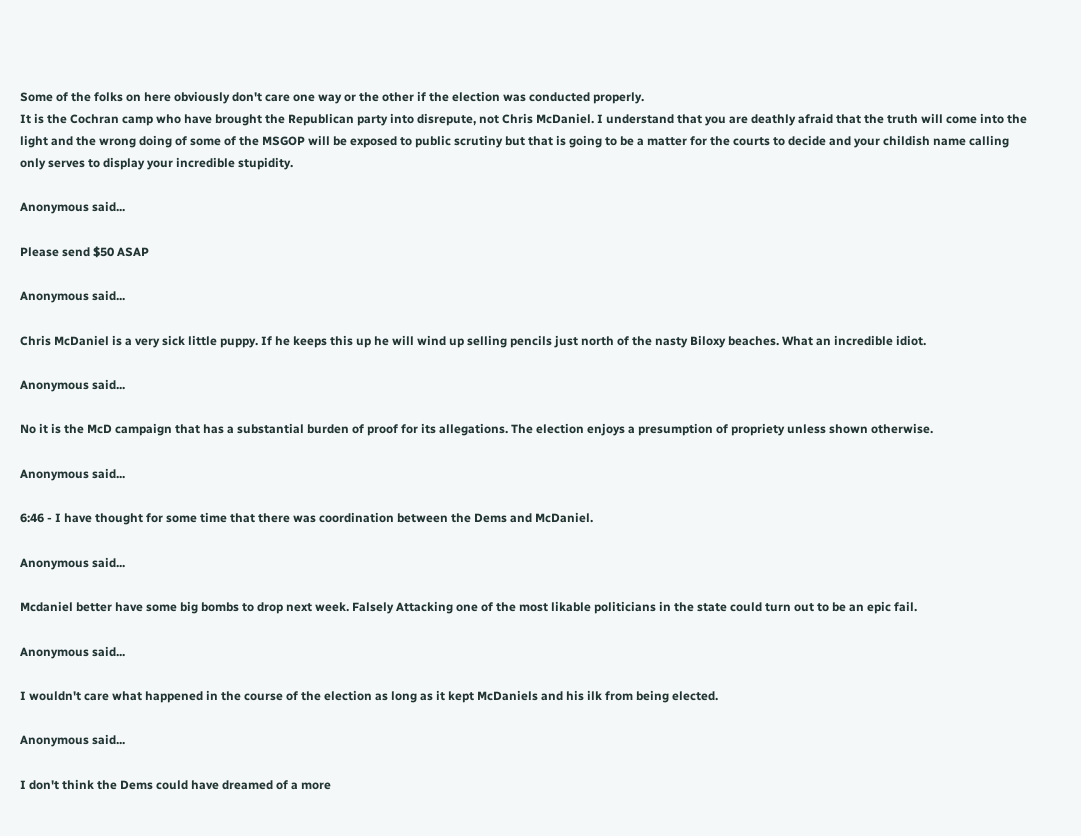Some of the folks on here obviously don't care one way or the other if the election was conducted properly.
It is the Cochran camp who have brought the Republican party into disrepute, not Chris McDaniel. I understand that you are deathly afraid that the truth will come into the light and the wrong doing of some of the MSGOP will be exposed to public scrutiny but that is going to be a matter for the courts to decide and your childish name calling only serves to display your incredible stupidity.

Anonymous said...

Please send $50 ASAP

Anonymous said...

Chris McDaniel is a very sick little puppy. If he keeps this up he will wind up selling pencils just north of the nasty Biloxy beaches. What an incredible idiot.

Anonymous said...

No it is the McD campaign that has a substantial burden of proof for its allegations. The election enjoys a presumption of propriety unless shown otherwise.

Anonymous said...

6:46 - I have thought for some time that there was coordination between the Dems and McDaniel.

Anonymous said...

Mcdaniel better have some big bombs to drop next week. Falsely Attacking one of the most likable politicians in the state could turn out to be an epic fail.

Anonymous said...

I wouldn't care what happened in the course of the election as long as it kept McDaniels and his ilk from being elected.

Anonymous said...

I don't think the Dems could have dreamed of a more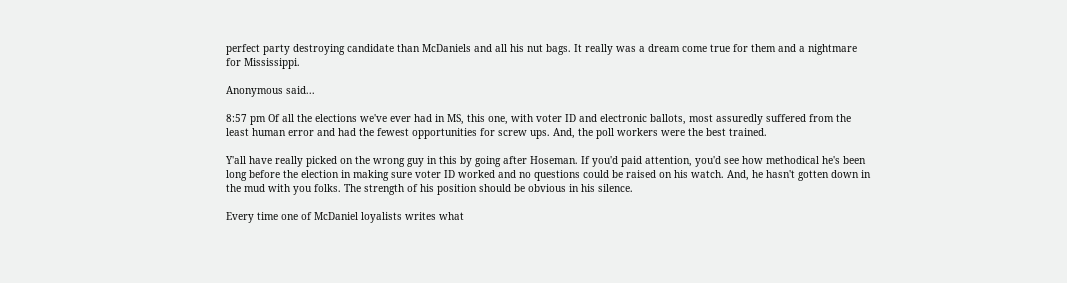perfect party destroying candidate than McDaniels and all his nut bags. It really was a dream come true for them and a nightmare for Mississippi.

Anonymous said...

8:57 pm Of all the elections we've ever had in MS, this one, with voter ID and electronic ballots, most assuredly suffered from the least human error and had the fewest opportunities for screw ups. And, the poll workers were the best trained.

Y'all have really picked on the wrong guy in this by going after Hoseman. If you'd paid attention, you'd see how methodical he's been long before the election in making sure voter ID worked and no questions could be raised on his watch. And, he hasn't gotten down in the mud with you folks. The strength of his position should be obvious in his silence.

Every time one of McDaniel loyalists writes what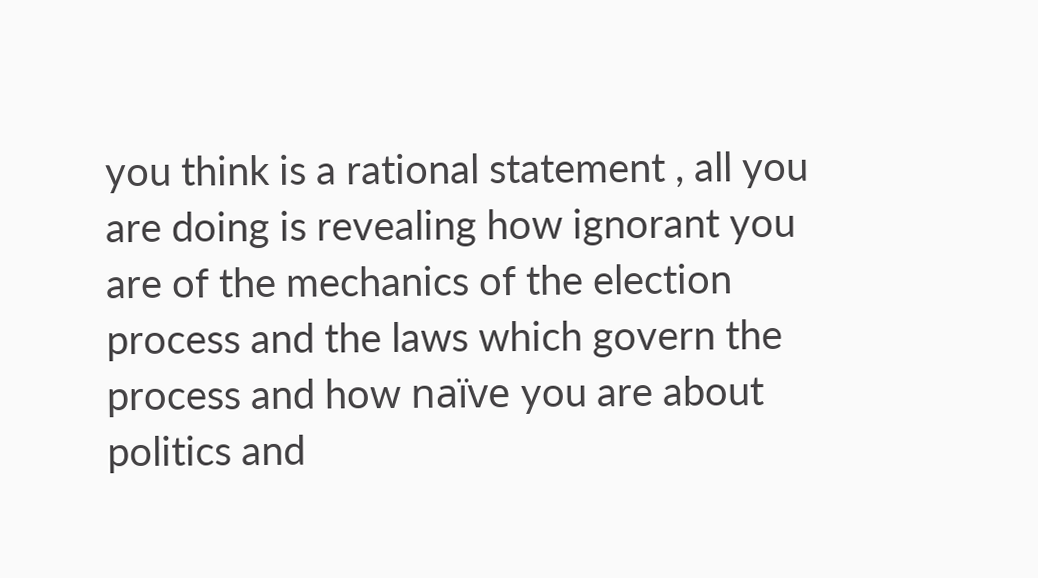you think is a rational statement , all you are doing is revealing how ignorant you are of the mechanics of the election process and the laws which govern the process and how naïve you are about politics and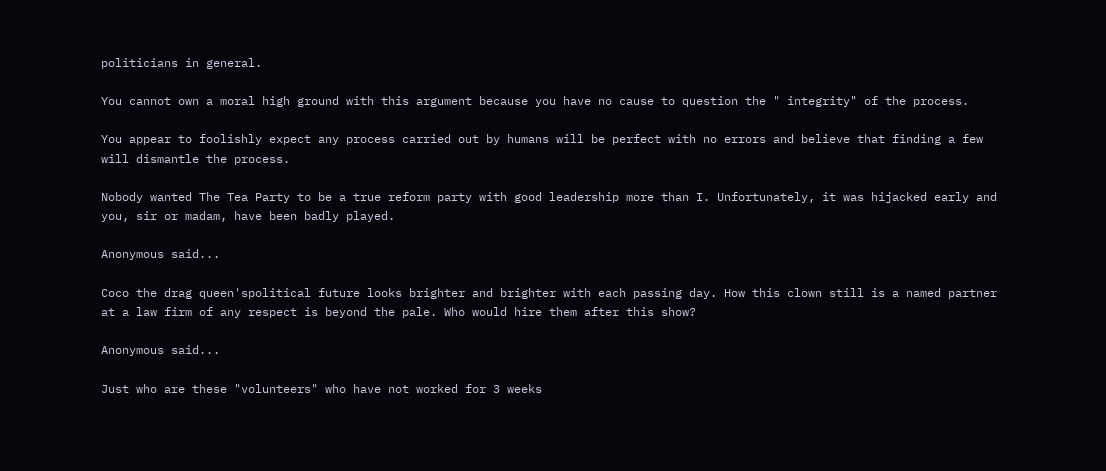politicians in general.

You cannot own a moral high ground with this argument because you have no cause to question the " integrity" of the process.

You appear to foolishly expect any process carried out by humans will be perfect with no errors and believe that finding a few will dismantle the process.

Nobody wanted The Tea Party to be a true reform party with good leadership more than I. Unfortunately, it was hijacked early and you, sir or madam, have been badly played.

Anonymous said...

Coco the drag queen'spolitical future looks brighter and brighter with each passing day. How this clown still is a named partner at a law firm of any respect is beyond the pale. Who would hire them after this show?

Anonymous said...

Just who are these "volunteers" who have not worked for 3 weeks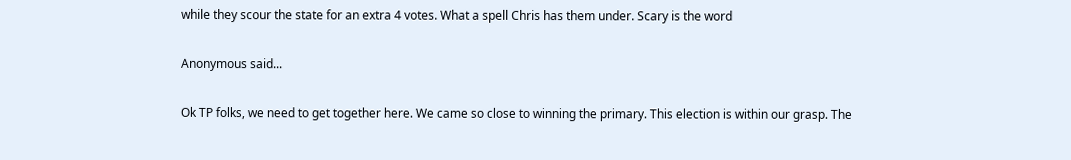while they scour the state for an extra 4 votes. What a spell Chris has them under. Scary is the word

Anonymous said...

Ok TP folks, we need to get together here. We came so close to winning the primary. This election is within our grasp. The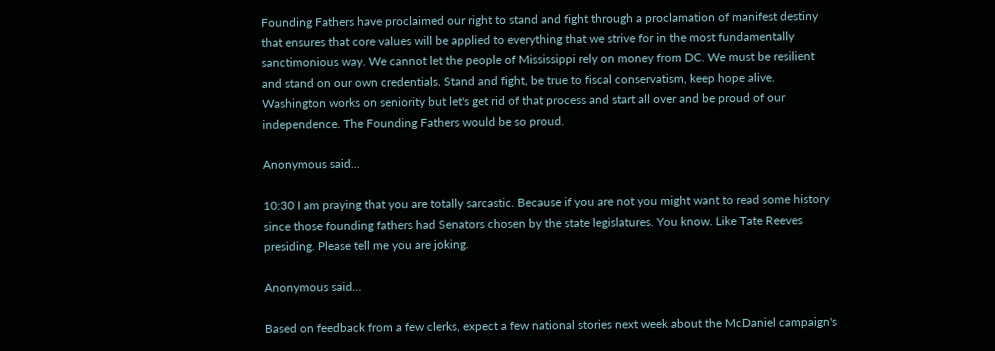Founding Fathers have proclaimed our right to stand and fight through a proclamation of manifest destiny that ensures that core values will be applied to everything that we strive for in the most fundamentally sanctimonious way. We cannot let the people of Mississippi rely on money from DC. We must be resilient and stand on our own credentials. Stand and fight, be true to fiscal conservatism, keep hope alive. Washington works on seniority but let's get rid of that process and start all over and be proud of our independence. The Founding Fathers would be so proud.

Anonymous said...

10:30 I am praying that you are totally sarcastic. Because if you are not you might want to read some history since those founding fathers had Senators chosen by the state legislatures. You know. Like Tate Reeves presiding. Please tell me you are joking.

Anonymous said...

Based on feedback from a few clerks, expect a few national stories next week about the McDaniel campaign's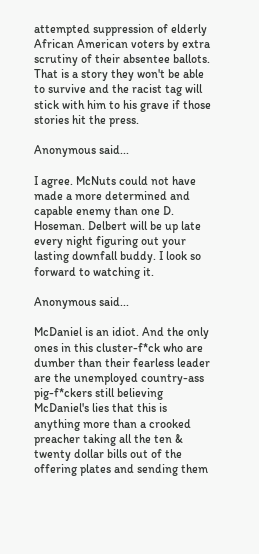attempted suppression of elderly African American voters by extra scrutiny of their absentee ballots. That is a story they won't be able to survive and the racist tag will stick with him to his grave if those stories hit the press.

Anonymous said...

I agree. McNuts could not have made a more determined and capable enemy than one D. Hoseman. Delbert will be up late every night figuring out your lasting downfall buddy. I look so forward to watching it.

Anonymous said...

McDaniel is an idiot. And the only ones in this cluster-f*ck who are dumber than their fearless leader are the unemployed country-ass pig-f*ckers still believing McDaniel's lies that this is anything more than a crooked preacher taking all the ten & twenty dollar bills out of the offering plates and sending them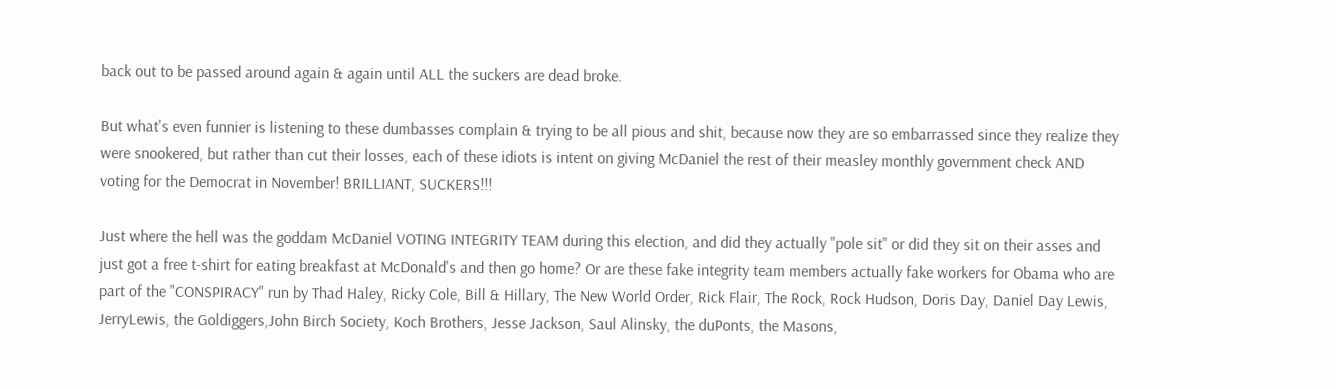back out to be passed around again & again until ALL the suckers are dead broke.

But what's even funnier is listening to these dumbasses complain & trying to be all pious and shit, because now they are so embarrassed since they realize they were snookered, but rather than cut their losses, each of these idiots is intent on giving McDaniel the rest of their measley monthly government check AND voting for the Democrat in November! BRILLIANT, SUCKERS!!!

Just where the hell was the goddam McDaniel VOTING INTEGRITY TEAM during this election, and did they actually "pole sit" or did they sit on their asses and just got a free t-shirt for eating breakfast at McDonald's and then go home? Or are these fake integrity team members actually fake workers for Obama who are part of the "CONSPIRACY" run by Thad Haley, Ricky Cole, Bill & Hillary, The New World Order, Rick Flair, The Rock, Rock Hudson, Doris Day, Daniel Day Lewis, JerryLewis, the Goldiggers,John Birch Society, Koch Brothers, Jesse Jackson, Saul Alinsky, the duPonts, the Masons,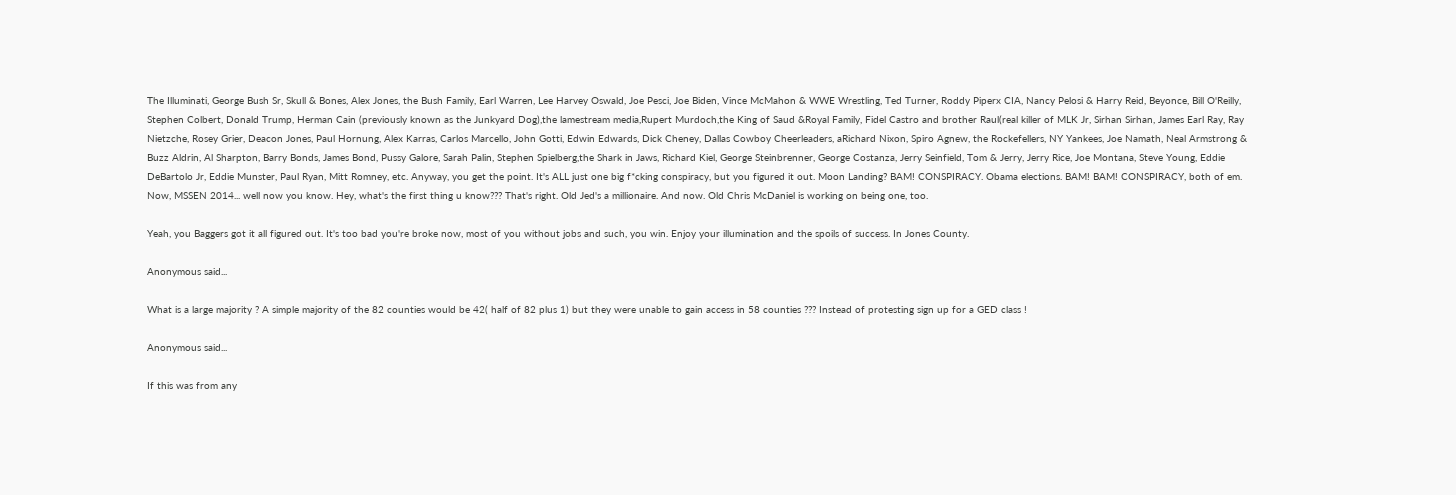The Illuminati, George Bush Sr, Skull & Bones, Alex Jones, the Bush Family, Earl Warren, Lee Harvey Oswald, Joe Pesci, Joe Biden, Vince McMahon & WWE Wrestling, Ted Turner, Roddy Piperx CIA, Nancy Pelosi & Harry Reid, Beyonce, Bill O'Reilly, Stephen Colbert, Donald Trump, Herman Cain (previously known as the Junkyard Dog),the lamestream media,Rupert Murdoch,the King of Saud &Royal Family, Fidel Castro and brother Raul(real killer of MLK Jr, Sirhan Sirhan, James Earl Ray, Ray Nietzche, Rosey Grier, Deacon Jones, Paul Hornung, Alex Karras, Carlos Marcello, John Gotti, Edwin Edwards, Dick Cheney, Dallas Cowboy Cheerleaders, aRichard Nixon, Spiro Agnew, the Rockefellers, NY Yankees, Joe Namath, Neal Armstrong & Buzz Aldrin, Al Sharpton, Barry Bonds, James Bond, Pussy Galore, Sarah Palin, Stephen Spielberg,the Shark in Jaws, Richard Kiel, George Steinbrenner, George Costanza, Jerry Seinfield, Tom & Jerry, Jerry Rice, Joe Montana, Steve Young, Eddie DeBartolo Jr, Eddie Munster, Paul Ryan, Mitt Romney, etc. Anyway, you get the point. It's ALL just one big f*cking conspiracy, but you figured it out. Moon Landing? BAM! CONSPIRACY. Obama elections. BAM! BAM! CONSPIRACY, both of em. Now, MSSEN 2014... well now you know. Hey, what's the first thing u know??? That's right. Old Jed's a millionaire. And now. Old Chris McDaniel is working on being one, too.

Yeah, you Baggers got it all figured out. It's too bad you're broke now, most of you without jobs and such, you win. Enjoy your illumination and the spoils of success. In Jones County.

Anonymous said...

What is a large majority ? A simple majority of the 82 counties would be 42( half of 82 plus 1) but they were unable to gain access in 58 counties ??? Instead of protesting sign up for a GED class !

Anonymous said...

If this was from any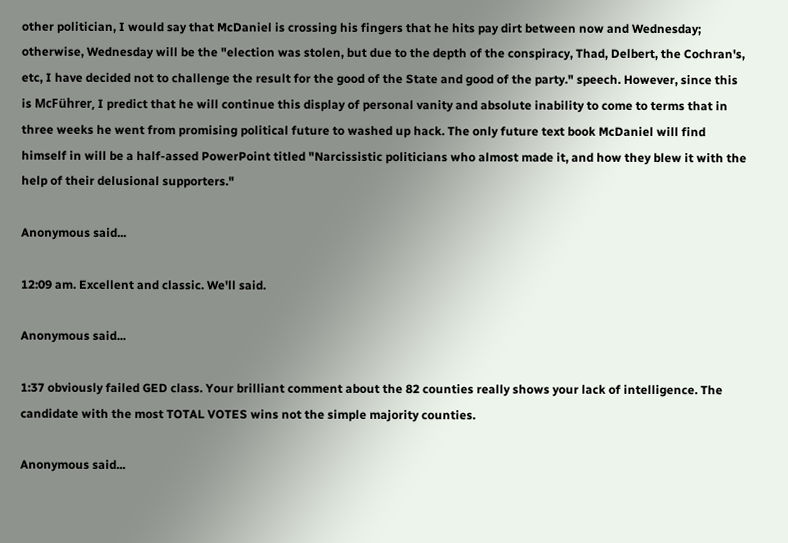other politician, I would say that McDaniel is crossing his fingers that he hits pay dirt between now and Wednesday; otherwise, Wednesday will be the "election was stolen, but due to the depth of the conspiracy, Thad, Delbert, the Cochran's, etc, I have decided not to challenge the result for the good of the State and good of the party." speech. However, since this is McFührer, I predict that he will continue this display of personal vanity and absolute inability to come to terms that in three weeks he went from promising political future to washed up hack. The only future text book McDaniel will find himself in will be a half-assed PowerPoint titled "Narcissistic politicians who almost made it, and how they blew it with the help of their delusional supporters."

Anonymous said...

12:09 am. Excellent and classic. We'll said.

Anonymous said...

1:37 obviously failed GED class. Your brilliant comment about the 82 counties really shows your lack of intelligence. The candidate with the most TOTAL VOTES wins not the simple majority counties.

Anonymous said...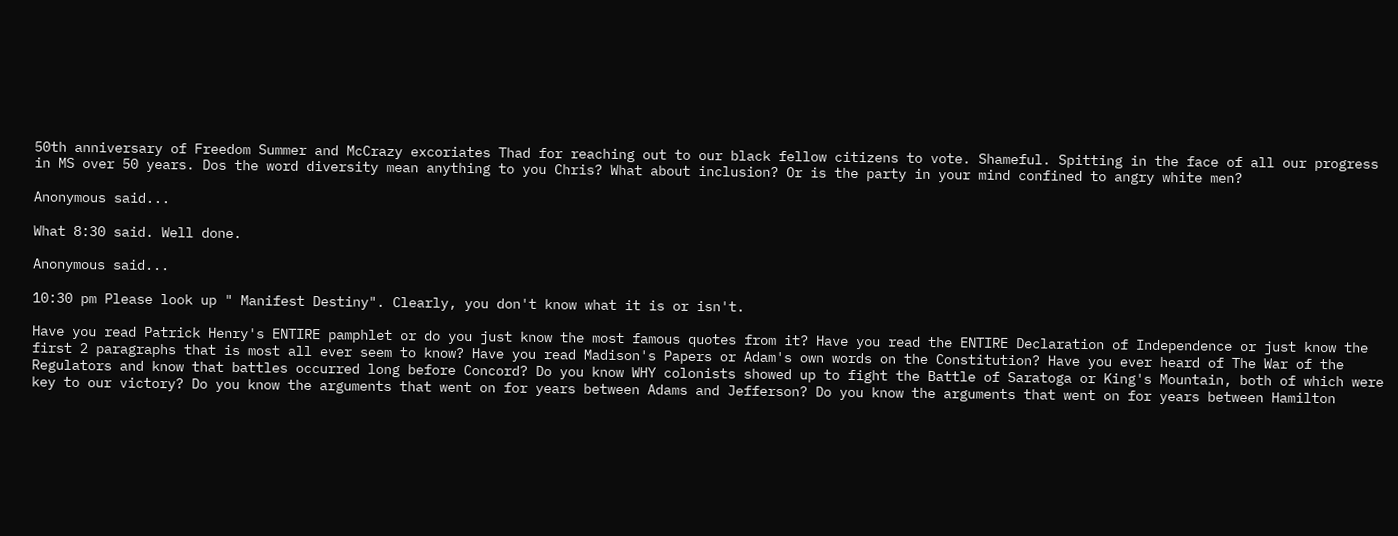50th anniversary of Freedom Summer and McCrazy excoriates Thad for reaching out to our black fellow citizens to vote. Shameful. Spitting in the face of all our progress in MS over 50 years. Dos the word diversity mean anything to you Chris? What about inclusion? Or is the party in your mind confined to angry white men?

Anonymous said...

What 8:30 said. Well done.

Anonymous said...

10:30 pm Please look up " Manifest Destiny". Clearly, you don't know what it is or isn't.

Have you read Patrick Henry's ENTIRE pamphlet or do you just know the most famous quotes from it? Have you read the ENTIRE Declaration of Independence or just know the first 2 paragraphs that is most all ever seem to know? Have you read Madison's Papers or Adam's own words on the Constitution? Have you ever heard of The War of the Regulators and know that battles occurred long before Concord? Do you know WHY colonists showed up to fight the Battle of Saratoga or King's Mountain, both of which were key to our victory? Do you know the arguments that went on for years between Adams and Jefferson? Do you know the arguments that went on for years between Hamilton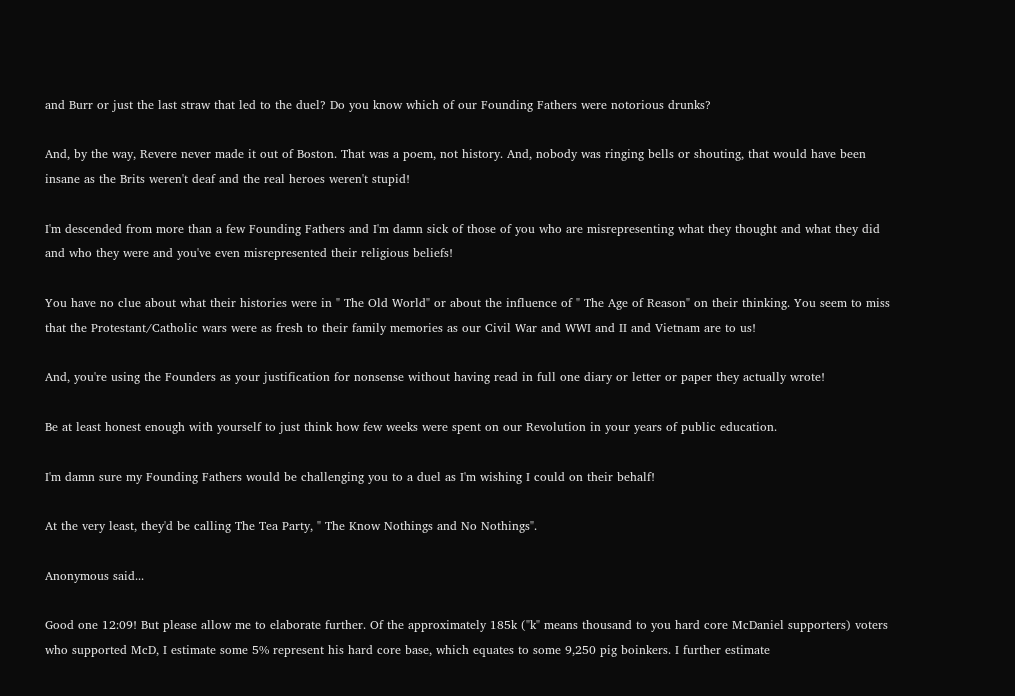and Burr or just the last straw that led to the duel? Do you know which of our Founding Fathers were notorious drunks?

And, by the way, Revere never made it out of Boston. That was a poem, not history. And, nobody was ringing bells or shouting, that would have been insane as the Brits weren't deaf and the real heroes weren't stupid!

I'm descended from more than a few Founding Fathers and I'm damn sick of those of you who are misrepresenting what they thought and what they did and who they were and you've even misrepresented their religious beliefs!

You have no clue about what their histories were in " The Old World" or about the influence of " The Age of Reason" on their thinking. You seem to miss that the Protestant/Catholic wars were as fresh to their family memories as our Civil War and WWI and II and Vietnam are to us!

And, you're using the Founders as your justification for nonsense without having read in full one diary or letter or paper they actually wrote!

Be at least honest enough with yourself to just think how few weeks were spent on our Revolution in your years of public education.

I'm damn sure my Founding Fathers would be challenging you to a duel as I'm wishing I could on their behalf!

At the very least, they'd be calling The Tea Party, " The Know Nothings and No Nothings".

Anonymous said...

Good one 12:09! But please allow me to elaborate further. Of the approximately 185k ("k" means thousand to you hard core McDaniel supporters) voters who supported McD, I estimate some 5% represent his hard core base, which equates to some 9,250 pig boinkers. I further estimate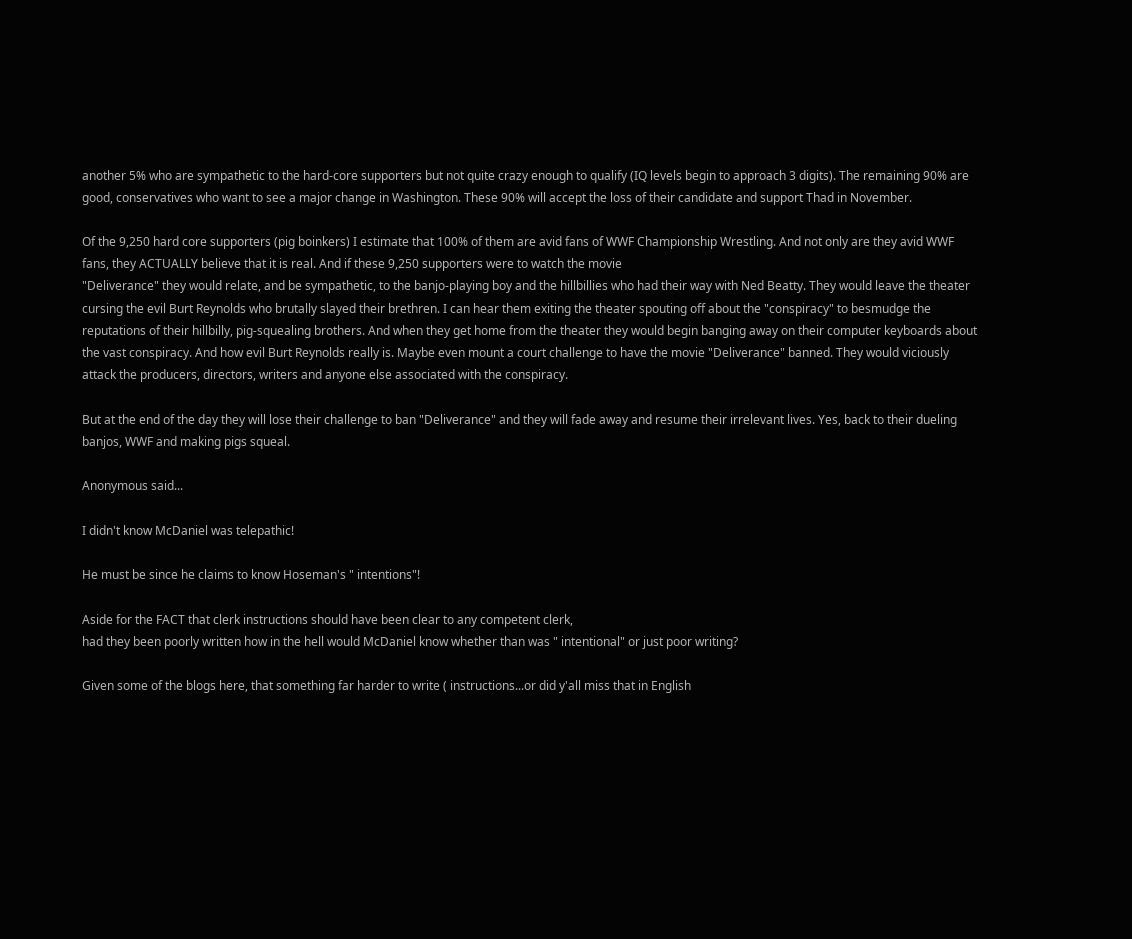another 5% who are sympathetic to the hard-core supporters but not quite crazy enough to qualify (IQ levels begin to approach 3 digits). The remaining 90% are good, conservatives who want to see a major change in Washington. These 90% will accept the loss of their candidate and support Thad in November.

Of the 9,250 hard core supporters (pig boinkers) I estimate that 100% of them are avid fans of WWF Championship Wrestling. And not only are they avid WWF fans, they ACTUALLY believe that it is real. And if these 9,250 supporters were to watch the movie
"Deliverance" they would relate, and be sympathetic, to the banjo-playing boy and the hillbillies who had their way with Ned Beatty. They would leave the theater cursing the evil Burt Reynolds who brutally slayed their brethren. I can hear them exiting the theater spouting off about the "conspiracy" to besmudge the reputations of their hillbilly, pig-squealing brothers. And when they get home from the theater they would begin banging away on their computer keyboards about the vast conspiracy. And how evil Burt Reynolds really is. Maybe even mount a court challenge to have the movie "Deliverance" banned. They would viciously attack the producers, directors, writers and anyone else associated with the conspiracy.

But at the end of the day they will lose their challenge to ban "Deliverance" and they will fade away and resume their irrelevant lives. Yes, back to their dueling banjos, WWF and making pigs squeal.

Anonymous said...

I didn't know McDaniel was telepathic!

He must be since he claims to know Hoseman's " intentions"!

Aside for the FACT that clerk instructions should have been clear to any competent clerk,
had they been poorly written how in the hell would McDaniel know whether than was " intentional" or just poor writing?

Given some of the blogs here, that something far harder to write ( instructions...or did y'all miss that in English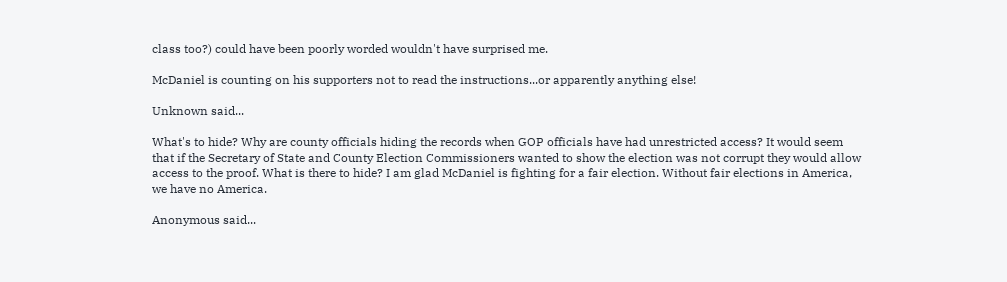class too?) could have been poorly worded wouldn't have surprised me.

McDaniel is counting on his supporters not to read the instructions...or apparently anything else!

Unknown said...

What's to hide? Why are county officials hiding the records when GOP officials have had unrestricted access? It would seem that if the Secretary of State and County Election Commissioners wanted to show the election was not corrupt they would allow access to the proof. What is there to hide? I am glad McDaniel is fighting for a fair election. Without fair elections in America, we have no America.

Anonymous said...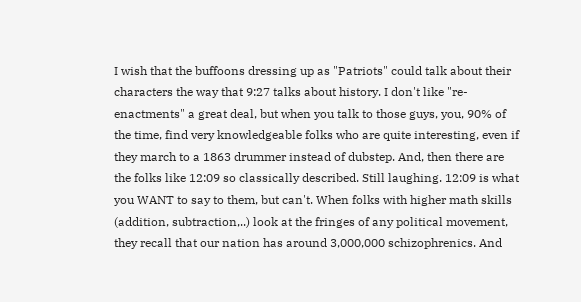I wish that the buffoons dressing up as "Patriots" could talk about their characters the way that 9:27 talks about history. I don't like "re-enactments" a great deal, but when you talk to those guys, you, 90% of the time, find very knowledgeable folks who are quite interesting, even if they march to a 1863 drummer instead of dubstep. And, then there are the folks like 12:09 so classically described. Still laughing. 12:09 is what you WANT to say to them, but can't. When folks with higher math skills (addition, subtraction,..) look at the fringes of any political movement, they recall that our nation has around 3,000,000 schizophrenics. And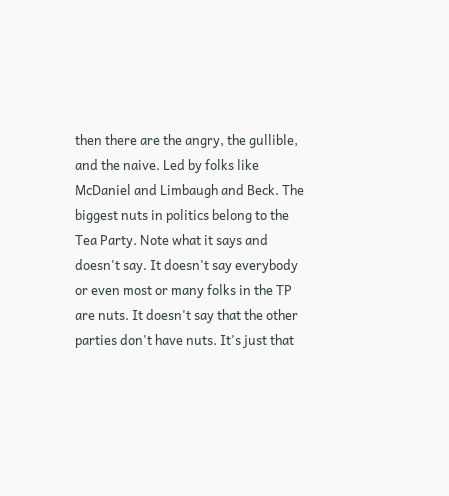then there are the angry, the gullible, and the naive. Led by folks like McDaniel and Limbaugh and Beck. The biggest nuts in politics belong to the Tea Party. Note what it says and doesn't say. It doesn't say everybody or even most or many folks in the TP are nuts. It doesn't say that the other parties don't have nuts. It's just that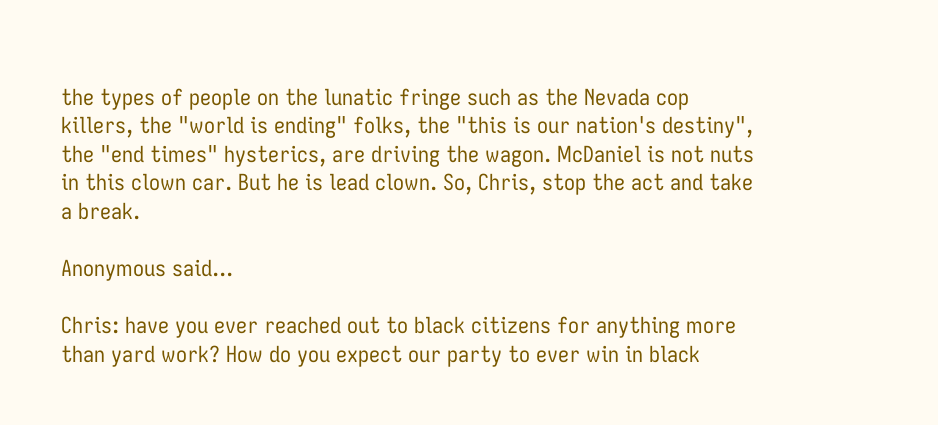the types of people on the lunatic fringe such as the Nevada cop killers, the "world is ending" folks, the "this is our nation's destiny", the "end times" hysterics, are driving the wagon. McDaniel is not nuts in this clown car. But he is lead clown. So, Chris, stop the act and take a break.

Anonymous said...

Chris: have you ever reached out to black citizens for anything more than yard work? How do you expect our party to ever win in black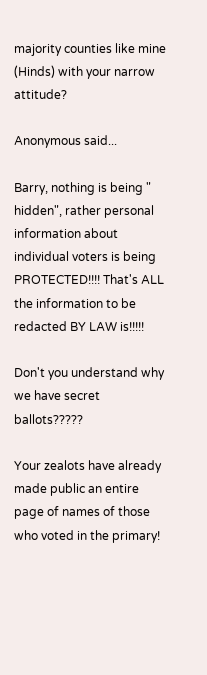majority counties like mine (Hinds) with your narrow attitude?

Anonymous said...

Barry, nothing is being " hidden", rather personal information about individual voters is being PROTECTED!!!! That's ALL the information to be redacted BY LAW is!!!!!

Don't you understand why we have secret ballots?????

Your zealots have already made public an entire page of names of those who voted in the primary!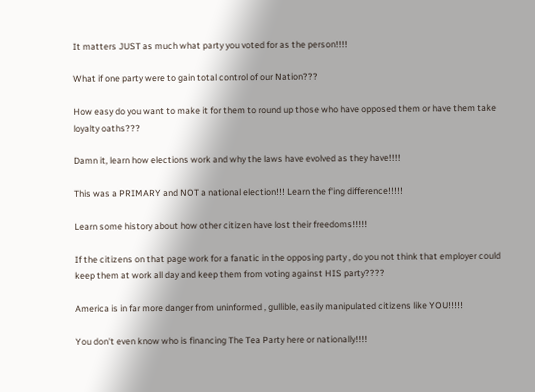It matters JUST as much what party you voted for as the person!!!!

What if one party were to gain total control of our Nation???

How easy do you want to make it for them to round up those who have opposed them or have them take loyalty oaths???

Damn it, learn how elections work and why the laws have evolved as they have!!!!

This was a PRIMARY and NOT a national election!!! Learn the f'ing difference!!!!!

Learn some history about how other citizen have lost their freedoms!!!!!

If the citizens on that page work for a fanatic in the opposing party , do you not think that employer could keep them at work all day and keep them from voting against HIS party????

America is in far more danger from uninformed , gullible, easily manipulated citizens like YOU!!!!!

You don't even know who is financing The Tea Party here or nationally!!!!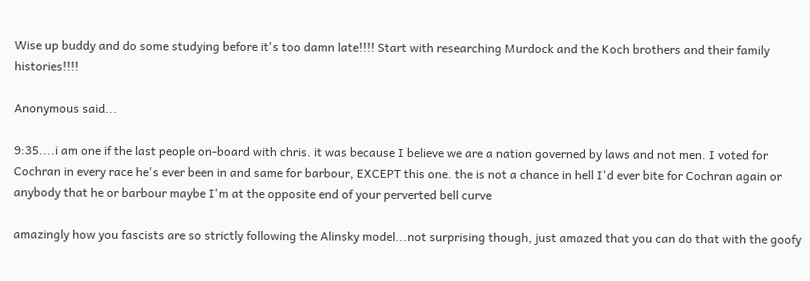Wise up buddy and do some studying before it's too damn late!!!! Start with researching Murdock and the Koch brothers and their family histories!!!!

Anonymous said...

9:35....i am one if the last people on-board with chris. it was because I believe we are a nation governed by laws and not men. I voted for Cochran in every race he's ever been in and same for barbour, EXCEPT this one. the is not a chance in hell I'd ever bite for Cochran again or anybody that he or barbour maybe I'm at the opposite end of your perverted bell curve

amazingly how you fascists are so strictly following the Alinsky model...not surprising though, just amazed that you can do that with the goofy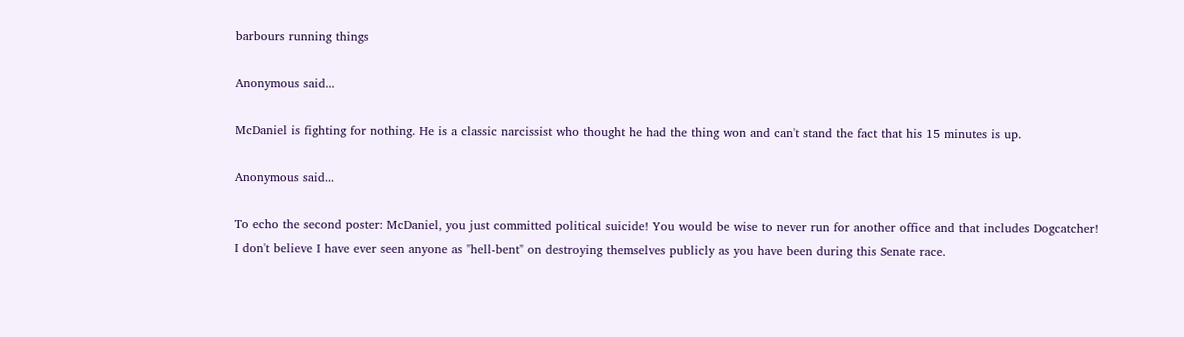barbours running things

Anonymous said...

McDaniel is fighting for nothing. He is a classic narcissist who thought he had the thing won and can't stand the fact that his 15 minutes is up.

Anonymous said...

To echo the second poster: McDaniel, you just committed political suicide! You would be wise to never run for another office and that includes Dogcatcher! I don't believe I have ever seen anyone as "hell-bent" on destroying themselves publicly as you have been during this Senate race.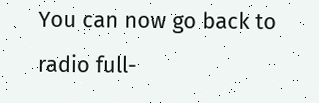You can now go back to radio full-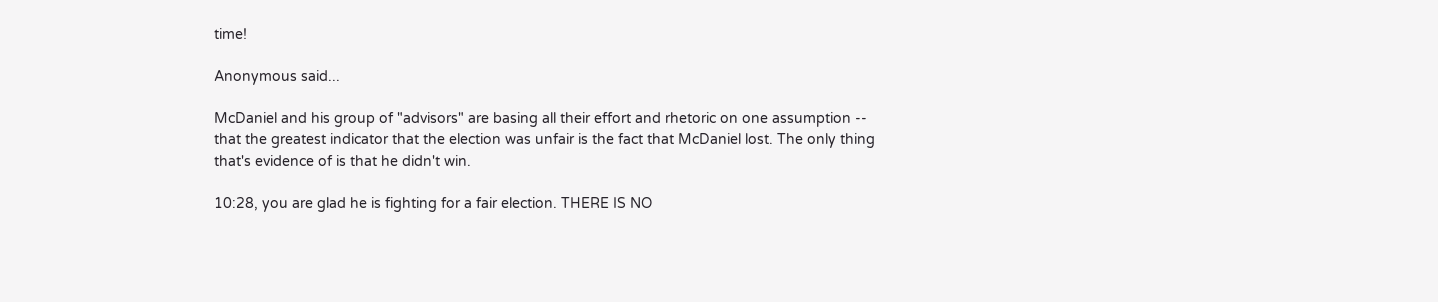time!

Anonymous said...

McDaniel and his group of "advisors" are basing all their effort and rhetoric on one assumption -- that the greatest indicator that the election was unfair is the fact that McDaniel lost. The only thing that's evidence of is that he didn't win.

10:28, you are glad he is fighting for a fair election. THERE IS NO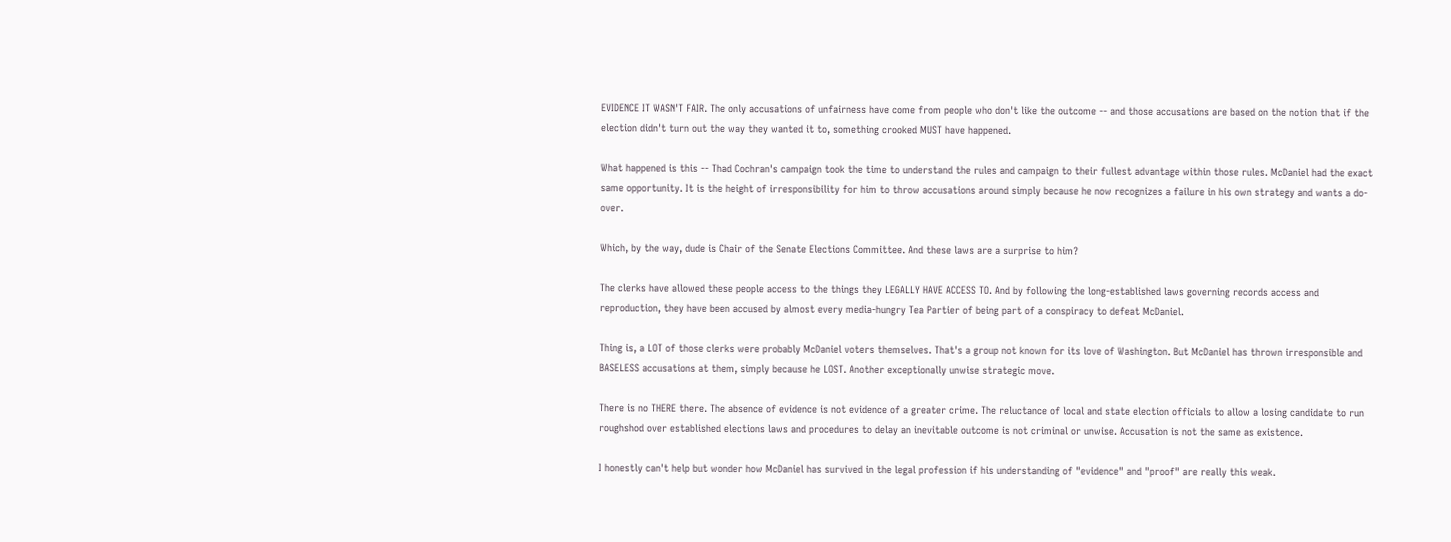EVIDENCE IT WASN'T FAIR. The only accusations of unfairness have come from people who don't like the outcome -- and those accusations are based on the notion that if the election didn't turn out the way they wanted it to, something crooked MUST have happened.

What happened is this -- Thad Cochran's campaign took the time to understand the rules and campaign to their fullest advantage within those rules. McDaniel had the exact same opportunity. It is the height of irresponsibility for him to throw accusations around simply because he now recognizes a failure in his own strategy and wants a do-over.

Which, by the way, dude is Chair of the Senate Elections Committee. And these laws are a surprise to him?

The clerks have allowed these people access to the things they LEGALLY HAVE ACCESS TO. And by following the long-established laws governing records access and reproduction, they have been accused by almost every media-hungry Tea Partier of being part of a conspiracy to defeat McDaniel.

Thing is, a LOT of those clerks were probably McDaniel voters themselves. That's a group not known for its love of Washington. But McDaniel has thrown irresponsible and BASELESS accusations at them, simply because he LOST. Another exceptionally unwise strategic move.

There is no THERE there. The absence of evidence is not evidence of a greater crime. The reluctance of local and state election officials to allow a losing candidate to run roughshod over established elections laws and procedures to delay an inevitable outcome is not criminal or unwise. Accusation is not the same as existence.

I honestly can't help but wonder how McDaniel has survived in the legal profession if his understanding of "evidence" and "proof" are really this weak.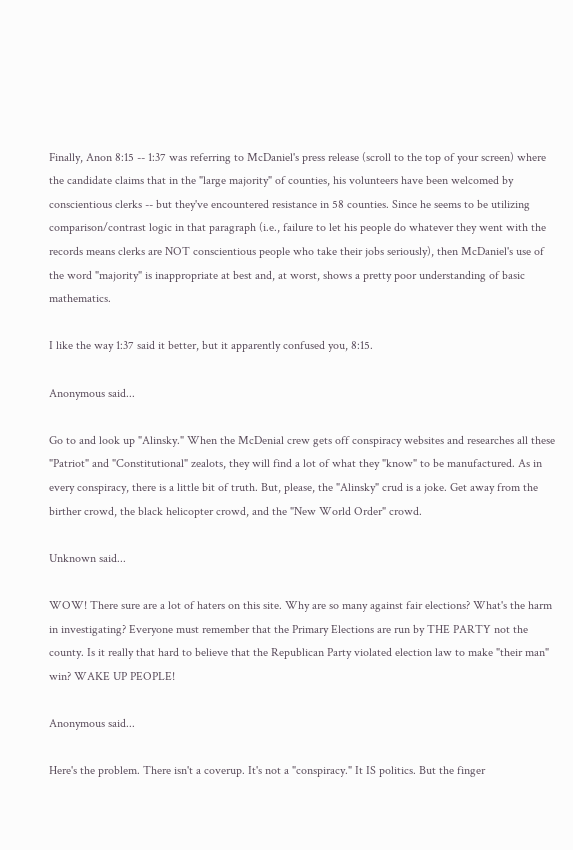Finally, Anon 8:15 -- 1:37 was referring to McDaniel's press release (scroll to the top of your screen) where the candidate claims that in the "large majority" of counties, his volunteers have been welcomed by conscientious clerks -- but they've encountered resistance in 58 counties. Since he seems to be utilizing comparison/contrast logic in that paragraph (i.e., failure to let his people do whatever they went with the records means clerks are NOT conscientious people who take their jobs seriously), then McDaniel's use of the word "majority" is inappropriate at best and, at worst, shows a pretty poor understanding of basic mathematics.

I like the way 1:37 said it better, but it apparently confused you, 8:15.

Anonymous said...

Go to and look up "Alinsky." When the McDenial crew gets off conspiracy websites and researches all these "Patriot" and "Constitutional" zealots, they will find a lot of what they "know" to be manufactured. As in every conspiracy, there is a little bit of truth. But, please, the "Alinsky" crud is a joke. Get away from the birther crowd, the black helicopter crowd, and the "New World Order" crowd.

Unknown said...

WOW! There sure are a lot of haters on this site. Why are so many against fair elections? What's the harm in investigating? Everyone must remember that the Primary Elections are run by THE PARTY not the county. Is it really that hard to believe that the Republican Party violated election law to make "their man" win? WAKE UP PEOPLE!

Anonymous said...

Here's the problem. There isn't a coverup. It's not a "conspiracy." It IS politics. But the finger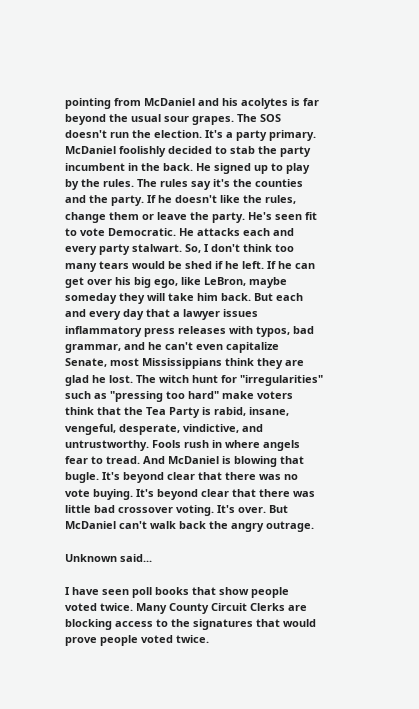pointing from McDaniel and his acolytes is far beyond the usual sour grapes. The SOS doesn't run the election. It's a party primary. McDaniel foolishly decided to stab the party incumbent in the back. He signed up to play by the rules. The rules say it's the counties and the party. If he doesn't like the rules, change them or leave the party. He's seen fit to vote Democratic. He attacks each and every party stalwart. So, I don't think too many tears would be shed if he left. If he can get over his big ego, like LeBron, maybe someday they will take him back. But each and every day that a lawyer issues inflammatory press releases with typos, bad grammar, and he can't even capitalize Senate, most Mississippians think they are glad he lost. The witch hunt for "irregularities" such as "pressing too hard" make voters think that the Tea Party is rabid, insane, vengeful, desperate, vindictive, and untrustworthy. Fools rush in where angels fear to tread. And McDaniel is blowing that bugle. It's beyond clear that there was no vote buying. It's beyond clear that there was little bad crossover voting. It's over. But McDaniel can't walk back the angry outrage.

Unknown said...

I have seen poll books that show people voted twice. Many County Circuit Clerks are blocking access to the signatures that would prove people voted twice.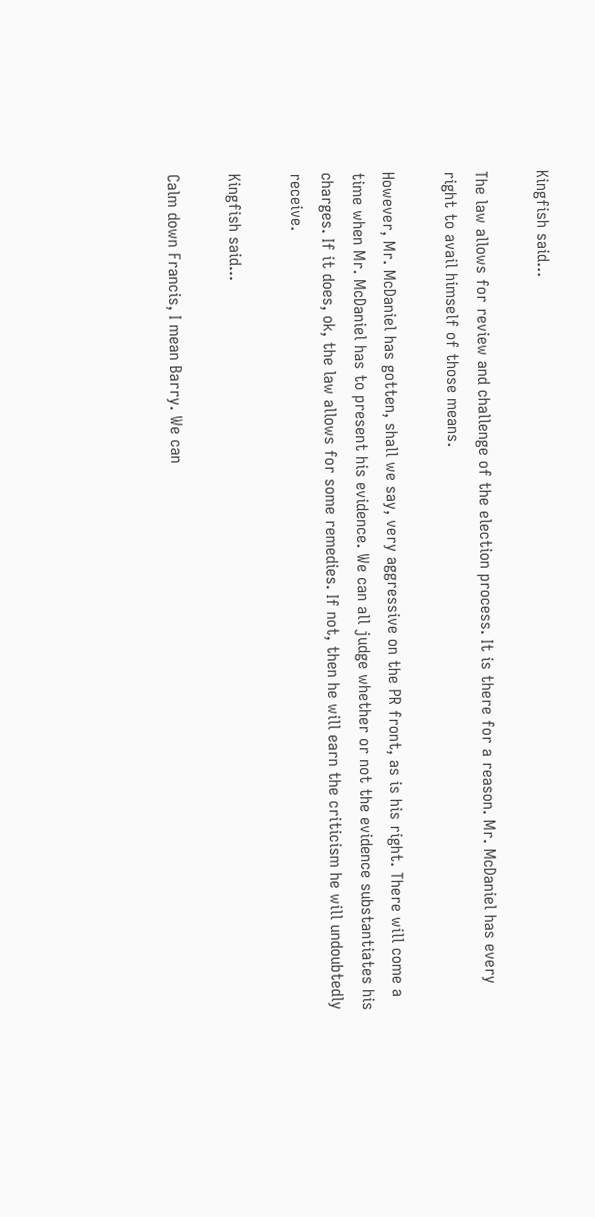Kingfish said...

The law allows for review and challenge of the election process. It is there for a reason. Mr. McDaniel has every right to avail himself of those means.

However, Mr. McDaniel has gotten, shall we say, very aggressive on the PR front, as is his right. There will come a time when Mr. McDaniel has to present his evidence. We can all judge whether or not the evidence substantiates his charges. If it does, ok, the law allows for some remedies. If not, then he will earn the criticism he will undoubtedly receive.

Kingfish said...

Calm down Francis, I mean Barry. We can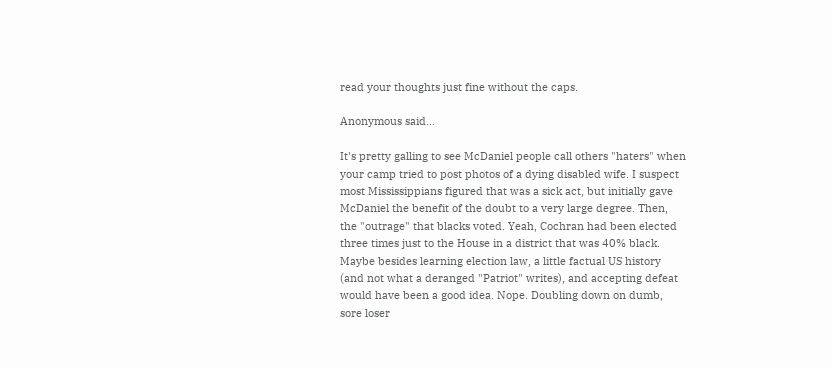read your thoughts just fine without the caps.

Anonymous said...

It's pretty galling to see McDaniel people call others "haters" when your camp tried to post photos of a dying disabled wife. I suspect most Mississippians figured that was a sick act, but initially gave McDaniel the benefit of the doubt to a very large degree. Then, the "outrage" that blacks voted. Yeah, Cochran had been elected three times just to the House in a district that was 40% black. Maybe besides learning election law, a little factual US history (and not what a deranged "Patriot" writes), and accepting defeat would have been a good idea. Nope. Doubling down on dumb, sore loser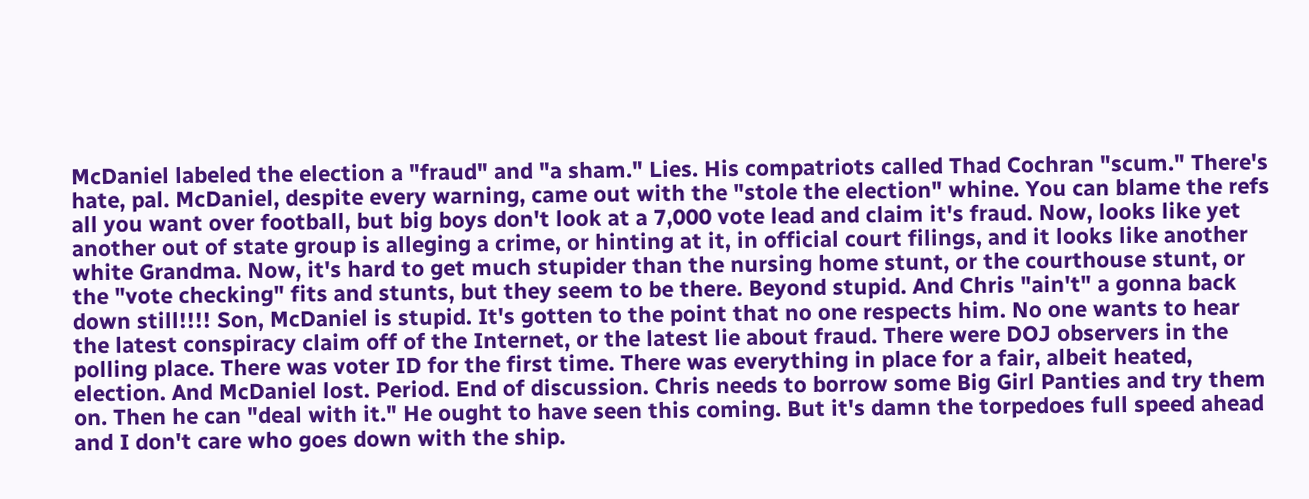McDaniel labeled the election a "fraud" and "a sham." Lies. His compatriots called Thad Cochran "scum." There's hate, pal. McDaniel, despite every warning, came out with the "stole the election" whine. You can blame the refs all you want over football, but big boys don't look at a 7,000 vote lead and claim it's fraud. Now, looks like yet another out of state group is alleging a crime, or hinting at it, in official court filings, and it looks like another white Grandma. Now, it's hard to get much stupider than the nursing home stunt, or the courthouse stunt, or the "vote checking" fits and stunts, but they seem to be there. Beyond stupid. And Chris "ain't" a gonna back down still!!!! Son, McDaniel is stupid. It's gotten to the point that no one respects him. No one wants to hear the latest conspiracy claim off of the Internet, or the latest lie about fraud. There were DOJ observers in the polling place. There was voter ID for the first time. There was everything in place for a fair, albeit heated, election. And McDaniel lost. Period. End of discussion. Chris needs to borrow some Big Girl Panties and try them on. Then he can "deal with it." He ought to have seen this coming. But it's damn the torpedoes full speed ahead and I don't care who goes down with the ship.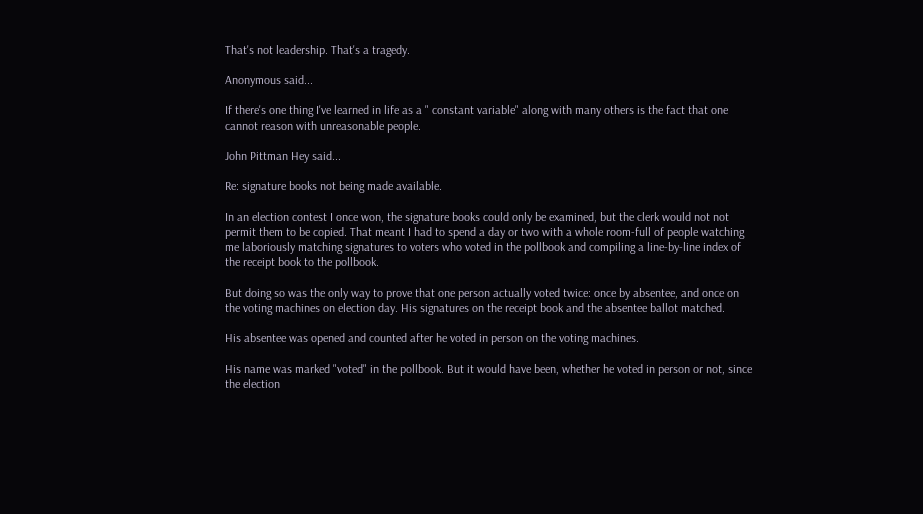That's not leadership. That's a tragedy.

Anonymous said...

If there's one thing I've learned in life as a " constant variable" along with many others is the fact that one cannot reason with unreasonable people.

John Pittman Hey said...

Re: signature books not being made available.

In an election contest I once won, the signature books could only be examined, but the clerk would not not permit them to be copied. That meant I had to spend a day or two with a whole room-full of people watching me laboriously matching signatures to voters who voted in the pollbook and compiling a line-by-line index of the receipt book to the pollbook.

But doing so was the only way to prove that one person actually voted twice: once by absentee, and once on the voting machines on election day. His signatures on the receipt book and the absentee ballot matched.

His absentee was opened and counted after he voted in person on the voting machines.

His name was marked "voted" in the pollbook. But it would have been, whether he voted in person or not, since the election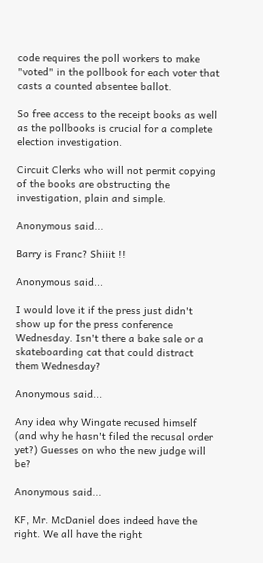code requires the poll workers to make "voted" in the pollbook for each voter that casts a counted absentee ballot.

So free access to the receipt books as well as the pollbooks is crucial for a complete election investigation.

Circuit Clerks who will not permit copying of the books are obstructing the investigation, plain and simple.

Anonymous said...

Barry is Franc? Shiiit !!

Anonymous said...

I would love it if the press just didn't show up for the press conference Wednesday. Isn't there a bake sale or a skateboarding cat that could distract them Wednesday?

Anonymous said...

Any idea why Wingate recused himself (and why he hasn't filed the recusal order yet?) Guesses on who the new judge will be?

Anonymous said...

KF, Mr. McDaniel does indeed have the right. We all have the right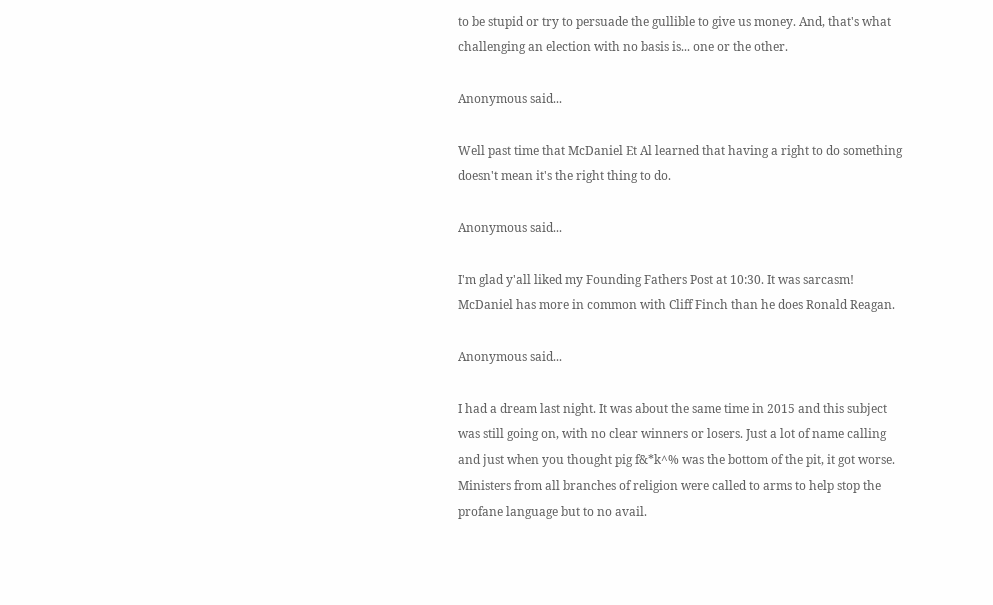to be stupid or try to persuade the gullible to give us money. And, that's what challenging an election with no basis is... one or the other.

Anonymous said...

Well past time that McDaniel Et Al learned that having a right to do something doesn't mean it's the right thing to do.

Anonymous said...

I'm glad y'all liked my Founding Fathers Post at 10:30. It was sarcasm! McDaniel has more in common with Cliff Finch than he does Ronald Reagan.

Anonymous said...

I had a dream last night. It was about the same time in 2015 and this subject was still going on, with no clear winners or losers. Just a lot of name calling and just when you thought pig f&*k^% was the bottom of the pit, it got worse. Ministers from all branches of religion were called to arms to help stop the profane language but to no avail.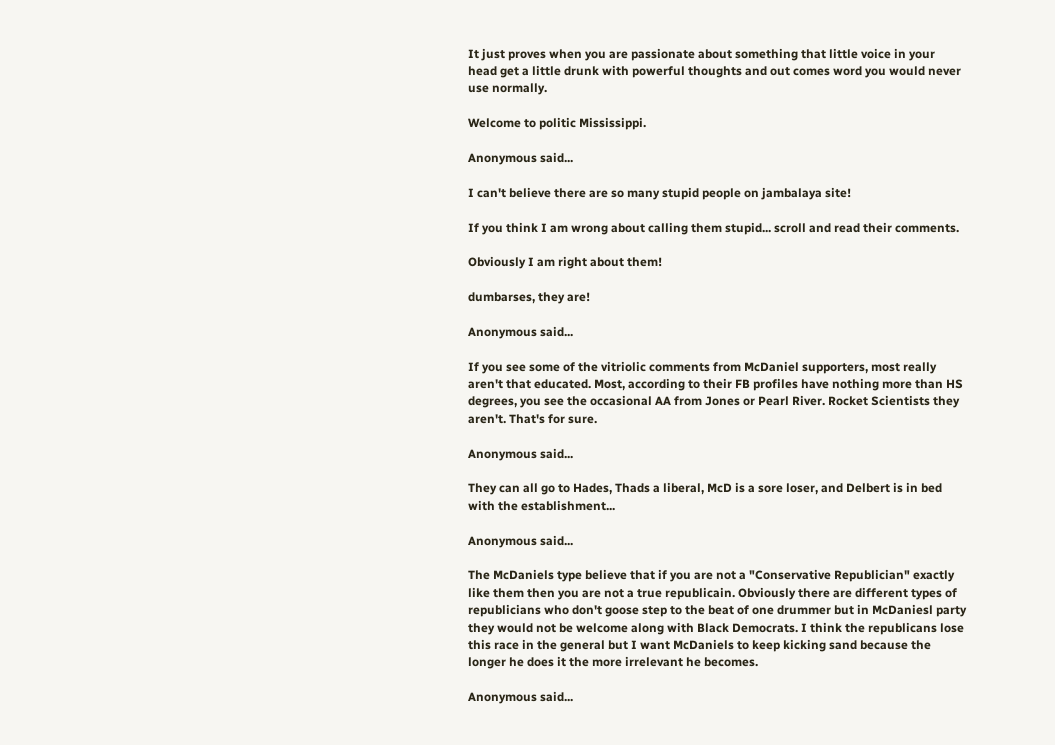It just proves when you are passionate about something that little voice in your head get a little drunk with powerful thoughts and out comes word you would never use normally.

Welcome to politic Mississippi.

Anonymous said...

I can't believe there are so many stupid people on jambalaya site!

If you think I am wrong about calling them stupid... scroll and read their comments.

Obviously I am right about them!

dumbarses, they are!

Anonymous said...

If you see some of the vitriolic comments from McDaniel supporters, most really aren't that educated. Most, according to their FB profiles have nothing more than HS degrees, you see the occasional AA from Jones or Pearl River. Rocket Scientists they aren't. That's for sure.

Anonymous said...

They can all go to Hades, Thads a liberal, McD is a sore loser, and Delbert is in bed with the establishment...

Anonymous said...

The McDaniels type believe that if you are not a "Conservative Republician" exactly like them then you are not a true republicain. Obviously there are different types of republicians who don't goose step to the beat of one drummer but in McDaniesl party they would not be welcome along with Black Democrats. I think the republicans lose this race in the general but I want McDaniels to keep kicking sand because the longer he does it the more irrelevant he becomes.

Anonymous said...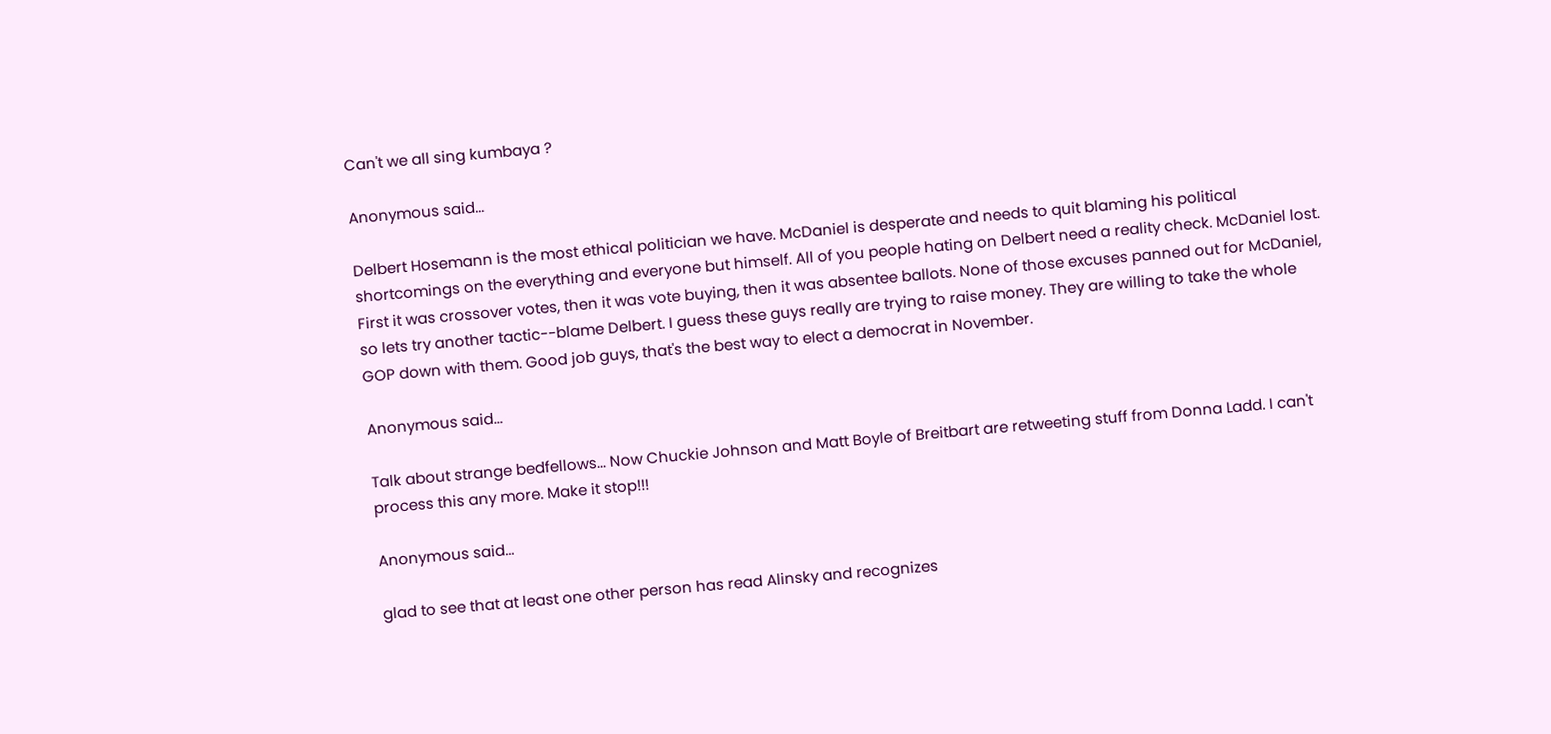Can't we all sing kumbaya ?

Anonymous said...

Delbert Hosemann is the most ethical politician we have. McDaniel is desperate and needs to quit blaming his political shortcomings on the everything and everyone but himself. All of you people hating on Delbert need a reality check. McDaniel lost. First it was crossover votes, then it was vote buying, then it was absentee ballots. None of those excuses panned out for McDaniel, so lets try another tactic--blame Delbert. I guess these guys really are trying to raise money. They are willing to take the whole GOP down with them. Good job guys, that's the best way to elect a democrat in November.

Anonymous said...

Talk about strange bedfellows... Now Chuckie Johnson and Matt Boyle of Breitbart are retweeting stuff from Donna Ladd. I can't process this any more. Make it stop!!!

Anonymous said...

glad to see that at least one other person has read Alinsky and recognizes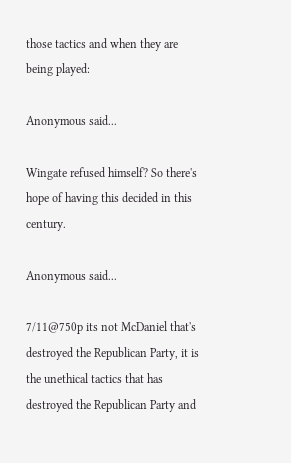those tactics and when they are being played:

Anonymous said...

Wingate refused himself? So there's hope of having this decided in this century.

Anonymous said...

7/11@750p its not McDaniel that's destroyed the Republican Party, it is the unethical tactics that has destroyed the Republican Party and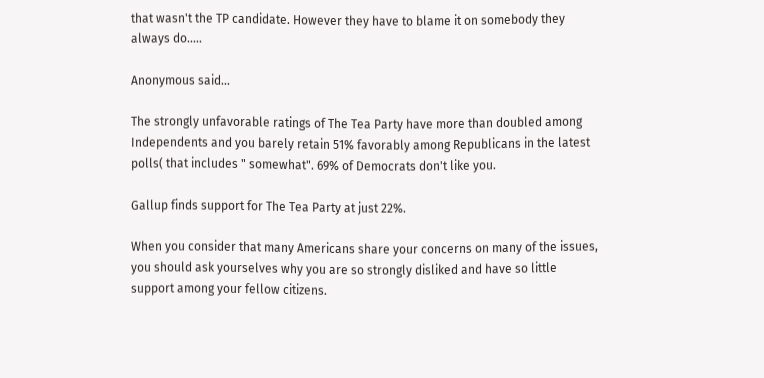that wasn't the TP candidate. However they have to blame it on somebody they always do.....

Anonymous said...

The strongly unfavorable ratings of The Tea Party have more than doubled among Independents and you barely retain 51% favorably among Republicans in the latest polls( that includes " somewhat". 69% of Democrats don't like you.

Gallup finds support for The Tea Party at just 22%.

When you consider that many Americans share your concerns on many of the issues, you should ask yourselves why you are so strongly disliked and have so little support among your fellow citizens.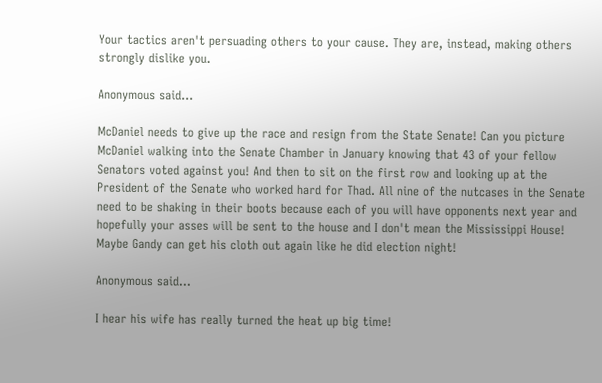Your tactics aren't persuading others to your cause. They are, instead, making others strongly dislike you.

Anonymous said...

McDaniel needs to give up the race and resign from the State Senate! Can you picture McDaniel walking into the Senate Chamber in January knowing that 43 of your fellow Senators voted against you! And then to sit on the first row and looking up at the President of the Senate who worked hard for Thad. All nine of the nutcases in the Senate need to be shaking in their boots because each of you will have opponents next year and hopefully your asses will be sent to the house and I don't mean the Mississippi House! Maybe Gandy can get his cloth out again like he did election night!

Anonymous said...

I hear his wife has really turned the heat up big time!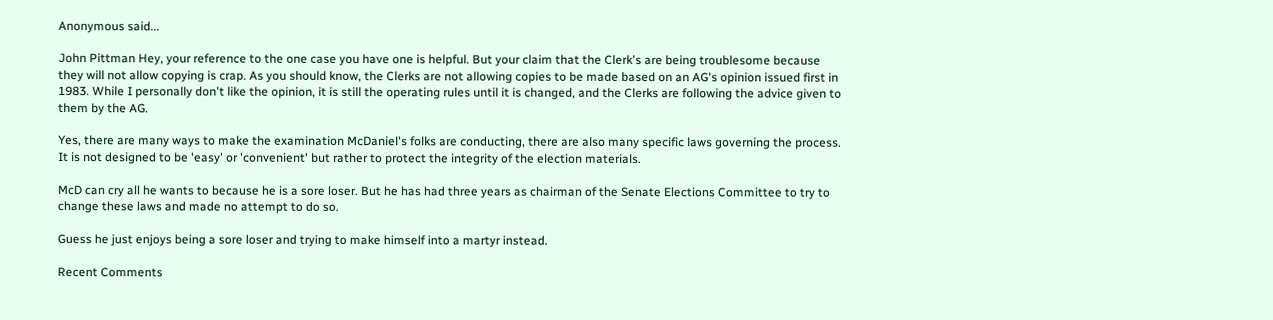Anonymous said...

John Pittman Hey, your reference to the one case you have one is helpful. But your claim that the Clerk's are being troublesome because they will not allow copying is crap. As you should know, the Clerks are not allowing copies to be made based on an AG's opinion issued first in 1983. While I personally don't like the opinion, it is still the operating rules until it is changed, and the Clerks are following the advice given to them by the AG.

Yes, there are many ways to make the examination McDaniel's folks are conducting, there are also many specific laws governing the process. It is not designed to be 'easy' or 'convenient' but rather to protect the integrity of the election materials.

McD can cry all he wants to because he is a sore loser. But he has had three years as chairman of the Senate Elections Committee to try to change these laws and made no attempt to do so.

Guess he just enjoys being a sore loser and trying to make himself into a martyr instead.

Recent Comments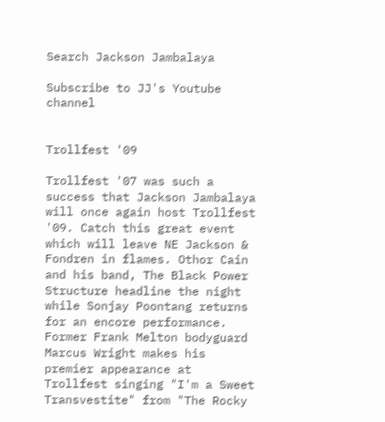Search Jackson Jambalaya

Subscribe to JJ's Youtube channel


Trollfest '09

Trollfest '07 was such a success that Jackson Jambalaya will once again host Trollfest '09. Catch this great event which will leave NE Jackson & Fondren in flames. Othor Cain and his band, The Black Power Structure headline the night while Sonjay Poontang returns for an encore performance. Former Frank Melton bodyguard Marcus Wright makes his premier appearance at Trollfest singing "I'm a Sweet Transvestite" from "The Rocky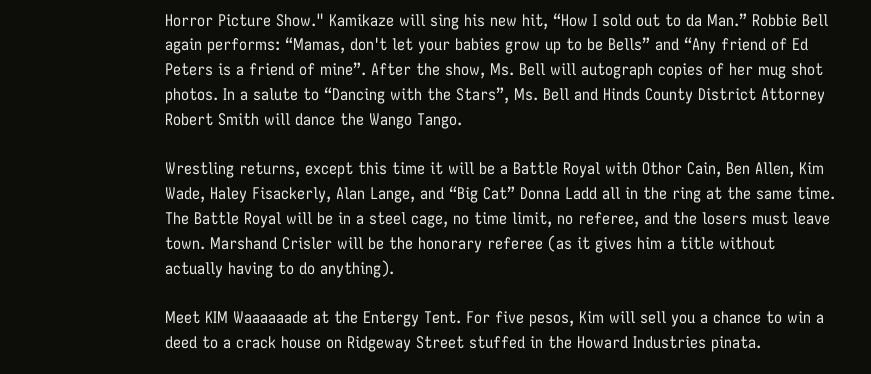Horror Picture Show." Kamikaze will sing his new hit, “How I sold out to da Man.” Robbie Bell again performs: “Mamas, don't let your babies grow up to be Bells” and “Any friend of Ed Peters is a friend of mine”. After the show, Ms. Bell will autograph copies of her mug shot photos. In a salute to “Dancing with the Stars”, Ms. Bell and Hinds County District Attorney Robert Smith will dance the Wango Tango.

Wrestling returns, except this time it will be a Battle Royal with Othor Cain, Ben Allen, Kim Wade, Haley Fisackerly, Alan Lange, and “Big Cat” Donna Ladd all in the ring at the same time. The Battle Royal will be in a steel cage, no time limit, no referee, and the losers must leave town. Marshand Crisler will be the honorary referee (as it gives him a title without actually having to do anything).

Meet KIM Waaaaaade at the Entergy Tent. For five pesos, Kim will sell you a chance to win a deed to a crack house on Ridgeway Street stuffed in the Howard Industries pinata.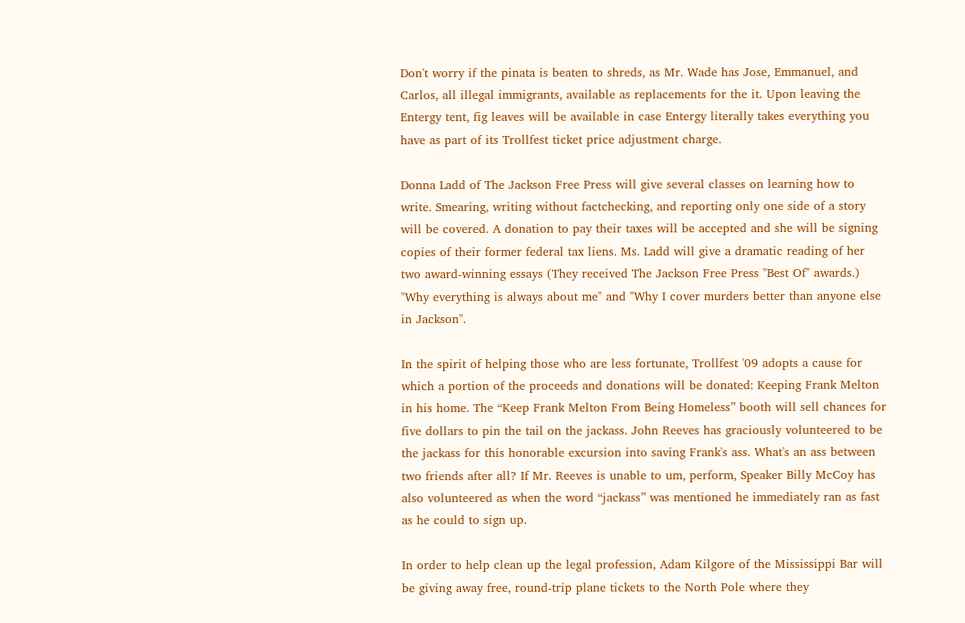Don't worry if the pinata is beaten to shreds, as Mr. Wade has Jose, Emmanuel, and Carlos, all illegal immigrants, available as replacements for the it. Upon leaving the Entergy tent, fig leaves will be available in case Entergy literally takes everything you have as part of its Trollfest ticket price adjustment charge.

Donna Ladd of The Jackson Free Press will give several classes on learning how to write. Smearing, writing without factchecking, and reporting only one side of a story will be covered. A donation to pay their taxes will be accepted and she will be signing copies of their former federal tax liens. Ms. Ladd will give a dramatic reading of her two award-winning essays (They received The Jackson Free Press "Best Of" awards.) "Why everything is always about me" and "Why I cover murders better than anyone else in Jackson".

In the spirit of helping those who are less fortunate, Trollfest '09 adopts a cause for which a portion of the proceeds and donations will be donated: Keeping Frank Melton in his home. The “Keep Frank Melton From Being Homeless” booth will sell chances for five dollars to pin the tail on the jackass. John Reeves has graciously volunteered to be the jackass for this honorable excursion into saving Frank's ass. What's an ass between two friends after all? If Mr. Reeves is unable to um, perform, Speaker Billy McCoy has also volunteered as when the word “jackass” was mentioned he immediately ran as fast as he could to sign up.

In order to help clean up the legal profession, Adam Kilgore of the Mississippi Bar will be giving away free, round-trip plane tickets to the North Pole where they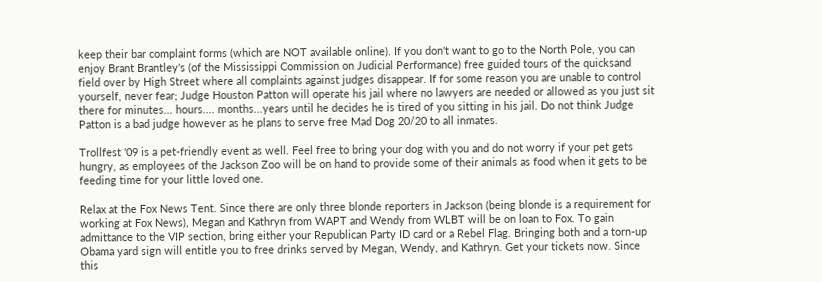keep their bar complaint forms (which are NOT available online). If you don't want to go to the North Pole, you can enjoy Brant Brantley's (of the Mississippi Commission on Judicial Performance) free guided tours of the quicksand field over by High Street where all complaints against judges disappear. If for some reason you are unable to control yourself, never fear; Judge Houston Patton will operate his jail where no lawyers are needed or allowed as you just sit there for minutes... hours.... months...years until he decides he is tired of you sitting in his jail. Do not think Judge Patton is a bad judge however as he plans to serve free Mad Dog 20/20 to all inmates.

Trollfest '09 is a pet-friendly event as well. Feel free to bring your dog with you and do not worry if your pet gets hungry, as employees of the Jackson Zoo will be on hand to provide some of their animals as food when it gets to be feeding time for your little loved one.

Relax at the Fox News Tent. Since there are only three blonde reporters in Jackson (being blonde is a requirement for working at Fox News), Megan and Kathryn from WAPT and Wendy from WLBT will be on loan to Fox. To gain admittance to the VIP section, bring either your Republican Party ID card or a Rebel Flag. Bringing both and a torn-up Obama yard sign will entitle you to free drinks served by Megan, Wendy, and Kathryn. Get your tickets now. Since this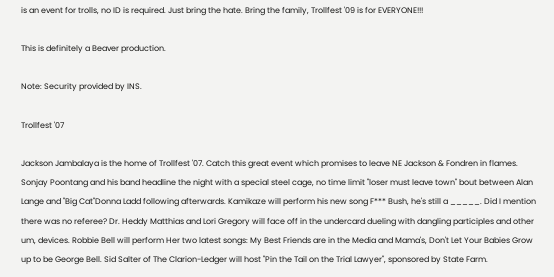is an event for trolls, no ID is required. Just bring the hate. Bring the family, Trollfest '09 is for EVERYONE!!!

This is definitely a Beaver production.

Note: Security provided by INS.

Trollfest '07

Jackson Jambalaya is the home of Trollfest '07. Catch this great event which promises to leave NE Jackson & Fondren in flames. Sonjay Poontang and his band headline the night with a special steel cage, no time limit "loser must leave town" bout between Alan Lange and "Big Cat"Donna Ladd following afterwards. Kamikaze will perform his new song F*** Bush, he's still a _____. Did I mention there was no referee? Dr. Heddy Matthias and Lori Gregory will face off in the undercard dueling with dangling participles and other um, devices. Robbie Bell will perform Her two latest songs: My Best Friends are in the Media and Mama's, Don't Let Your Babies Grow up to be George Bell. Sid Salter of The Clarion-Ledger will host "Pin the Tail on the Trial Lawyer", sponsored by State Farm.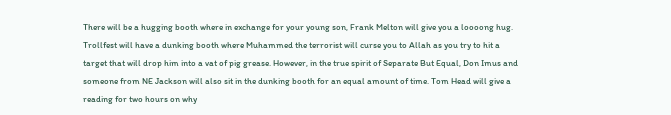There will be a hugging booth where in exchange for your young son, Frank Melton will give you a loooong hug. Trollfest will have a dunking booth where Muhammed the terrorist will curse you to Allah as you try to hit a target that will drop him into a vat of pig grease. However, in the true spirit of Separate But Equal, Don Imus and someone from NE Jackson will also sit in the dunking booth for an equal amount of time. Tom Head will give a reading for two hours on why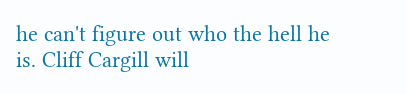he can't figure out who the hell he is. Cliff Cargill will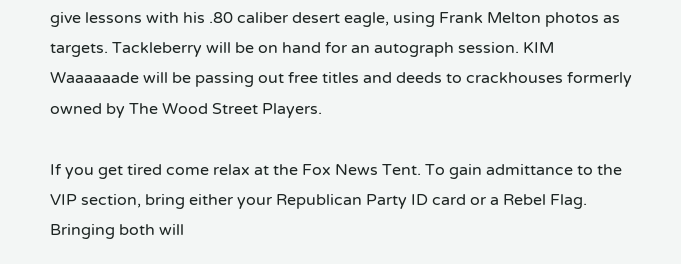give lessons with his .80 caliber desert eagle, using Frank Melton photos as targets. Tackleberry will be on hand for an autograph session. KIM Waaaaaade will be passing out free titles and deeds to crackhouses formerly owned by The Wood Street Players.

If you get tired come relax at the Fox News Tent. To gain admittance to the VIP section, bring either your Republican Party ID card or a Rebel Flag. Bringing both will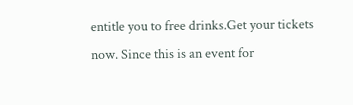entitle you to free drinks.Get your tickets now. Since this is an event for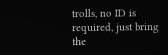trolls, no ID is required, just bring the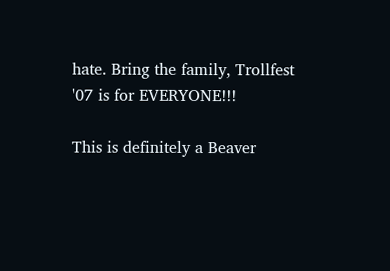hate. Bring the family, Trollfest '07 is for EVERYONE!!!

This is definitely a Beaver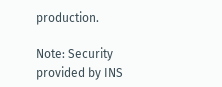production.

Note: Security provided by INS